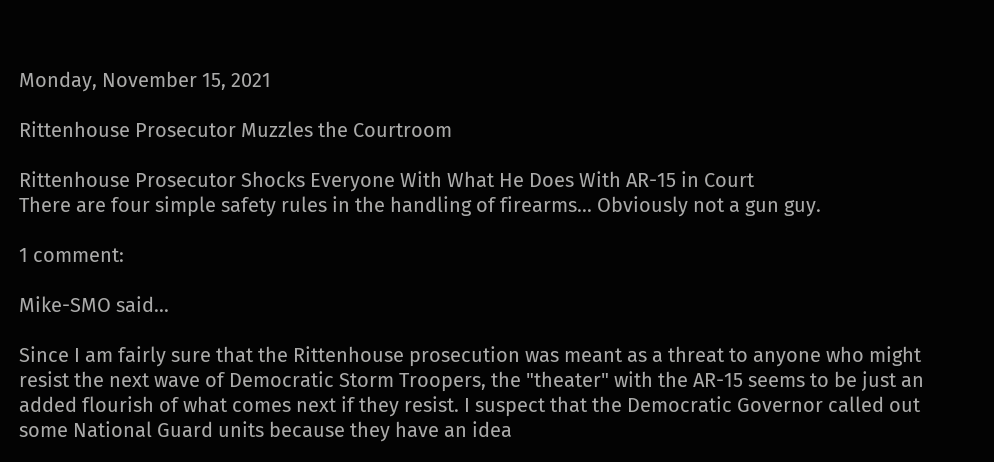Monday, November 15, 2021

Rittenhouse Prosecutor Muzzles the Courtroom

Rittenhouse Prosecutor Shocks Everyone With What He Does With AR-15 in Court
There are four simple safety rules in the handling of firearms... Obviously not a gun guy.

1 comment:

Mike-SMO said...

Since I am fairly sure that the Rittenhouse prosecution was meant as a threat to anyone who might resist the next wave of Democratic Storm Troopers, the "theater" with the AR-15 seems to be just an added flourish of what comes next if they resist. I suspect that the Democratic Governor called out some National Guard units because they have an idea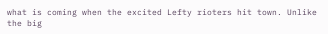what is coming when the excited Lefty rioters hit town. Unlike the big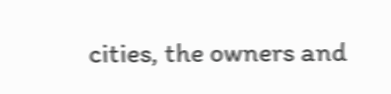cities, the owners and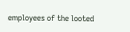employees of the looted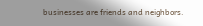businesses are friends and neighbors.